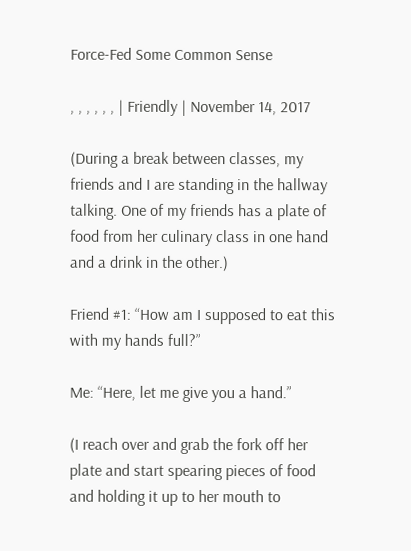Force-Fed Some Common Sense

, , , , , , | Friendly | November 14, 2017

(During a break between classes, my friends and I are standing in the hallway talking. One of my friends has a plate of food from her culinary class in one hand and a drink in the other.)

Friend #1: “How am I supposed to eat this with my hands full?”

Me: “Here, let me give you a hand.”

(I reach over and grab the fork off her plate and start spearing pieces of food and holding it up to her mouth to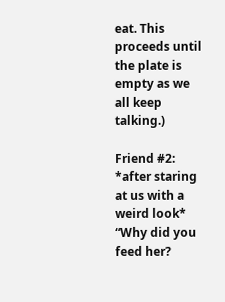eat. This proceeds until the plate is empty as we all keep talking.)

Friend #2: *after staring at us with a weird look* “Why did you feed her?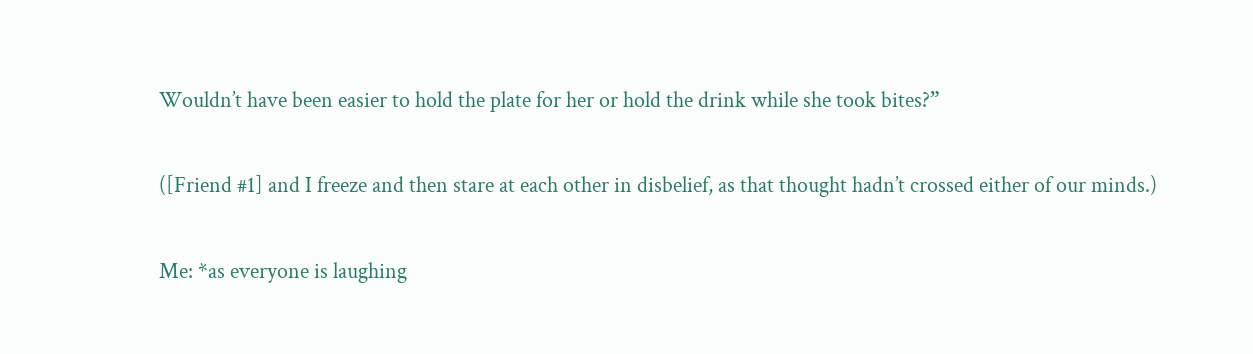Wouldn’t have been easier to hold the plate for her or hold the drink while she took bites?”

([Friend #1] and I freeze and then stare at each other in disbelief, as that thought hadn’t crossed either of our minds.)

Me: *as everyone is laughing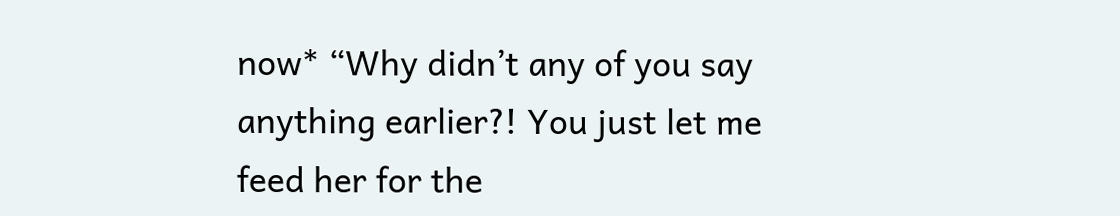now* “Why didn’t any of you say anything earlier?! You just let me feed her for the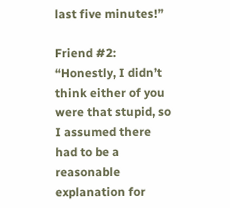last five minutes!”

Friend #2: “Honestly, I didn’t think either of you were that stupid, so I assumed there had to be a reasonable explanation for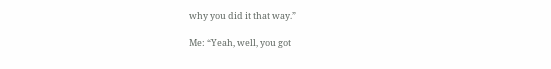why you did it that way.”

Me: “Yeah, well, you got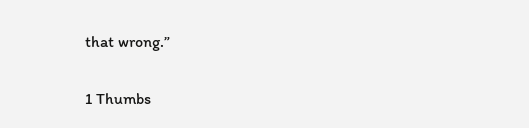that wrong.”

1 Thumbs